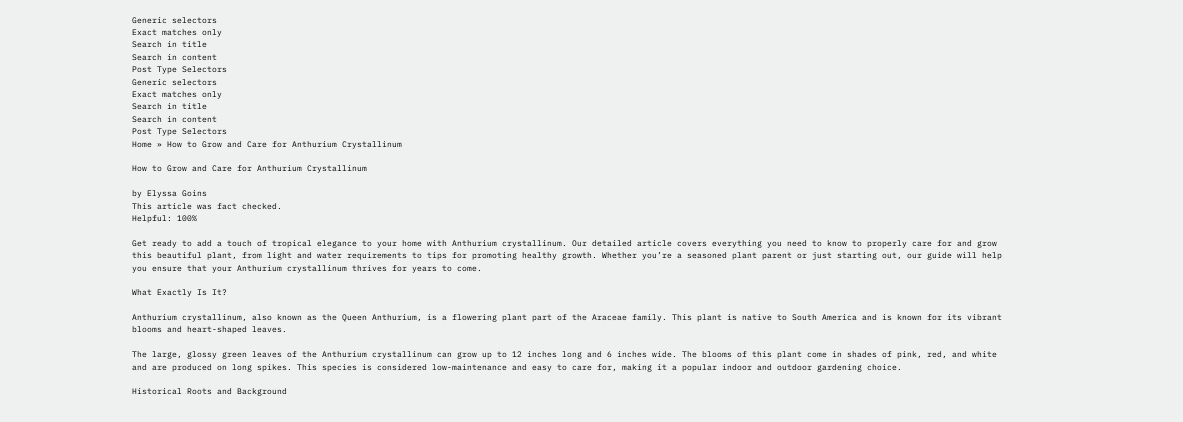Generic selectors
Exact matches only
Search in title
Search in content
Post Type Selectors
Generic selectors
Exact matches only
Search in title
Search in content
Post Type Selectors
Home » How to Grow and Care for Anthurium Crystallinum

How to Grow and Care for Anthurium Crystallinum

by Elyssa Goins
This article was fact checked.
Helpful: 100%

Get ready to add a touch of tropical elegance to your home with Anthurium crystallinum. Our detailed article covers everything you need to know to properly care for and grow this beautiful plant, from light and water requirements to tips for promoting healthy growth. Whether you’re a seasoned plant parent or just starting out, our guide will help you ensure that your Anthurium crystallinum thrives for years to come.

What Exactly Is It?

Anthurium crystallinum, also known as the Queen Anthurium, is a flowering plant part of the Araceae family. This plant is native to South America and is known for its vibrant blooms and heart-shaped leaves.

The large, glossy green leaves of the Anthurium crystallinum can grow up to 12 inches long and 6 inches wide. The blooms of this plant come in shades of pink, red, and white and are produced on long spikes. This species is considered low-maintenance and easy to care for, making it a popular indoor and outdoor gardening choice.

Historical Roots and Background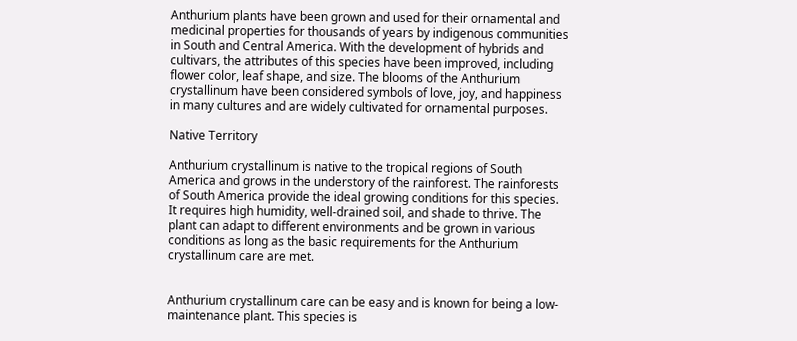Anthurium plants have been grown and used for their ornamental and medicinal properties for thousands of years by indigenous communities in South and Central America. With the development of hybrids and cultivars, the attributes of this species have been improved, including flower color, leaf shape, and size. The blooms of the Anthurium crystallinum have been considered symbols of love, joy, and happiness in many cultures and are widely cultivated for ornamental purposes.

Native Territory

Anthurium crystallinum is native to the tropical regions of South America and grows in the understory of the rainforest. The rainforests of South America provide the ideal growing conditions for this species. It requires high humidity, well-drained soil, and shade to thrive. The plant can adapt to different environments and be grown in various conditions as long as the basic requirements for the Anthurium crystallinum care are met.


Anthurium crystallinum care can be easy and is known for being a low-maintenance plant. This species is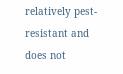relatively pest-resistant and does not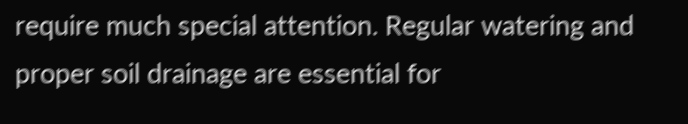require much special attention. Regular watering and proper soil drainage are essential for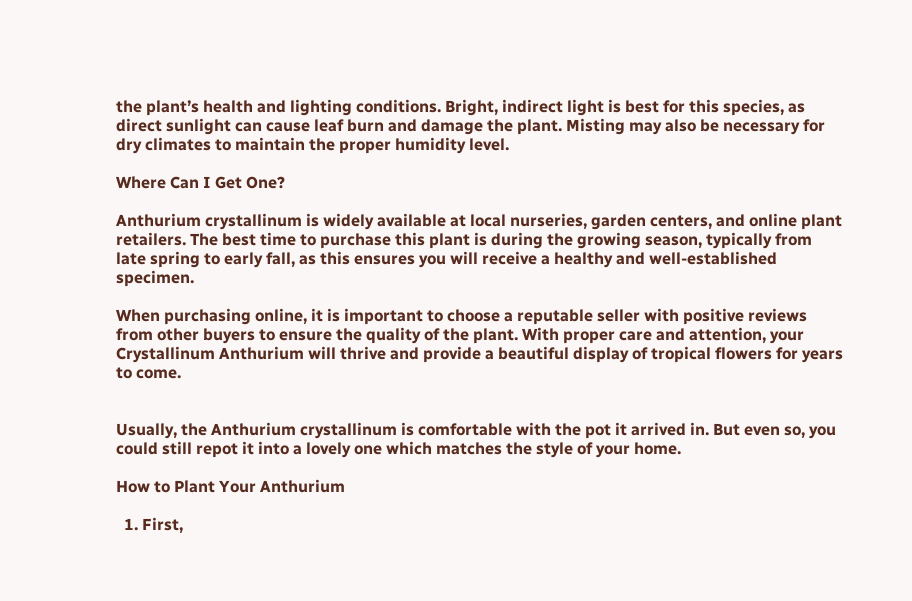the plant’s health and lighting conditions. Bright, indirect light is best for this species, as direct sunlight can cause leaf burn and damage the plant. Misting may also be necessary for dry climates to maintain the proper humidity level.

Where Can I Get One?

Anthurium crystallinum is widely available at local nurseries, garden centers, and online plant retailers. The best time to purchase this plant is during the growing season, typically from late spring to early fall, as this ensures you will receive a healthy and well-established specimen.

When purchasing online, it is important to choose a reputable seller with positive reviews from other buyers to ensure the quality of the plant. With proper care and attention, your Crystallinum Anthurium will thrive and provide a beautiful display of tropical flowers for years to come.


Usually, the Anthurium crystallinum is comfortable with the pot it arrived in. But even so, you could still repot it into a lovely one which matches the style of your home.

How to Plant Your Anthurium

  1. First,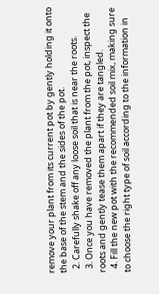remove your plant from its current pot by gently holding it onto the base of the stem and the sides of the pot.
  2. Carefully shake off any loose soil that is near the roots.
  3. Once you have removed the plant from the pot, inspect the roots and gently tease them apart if they are tangled.
  4. Fill the new pot with the recommended soil mix, making sure to choose the right type of soil according to the information in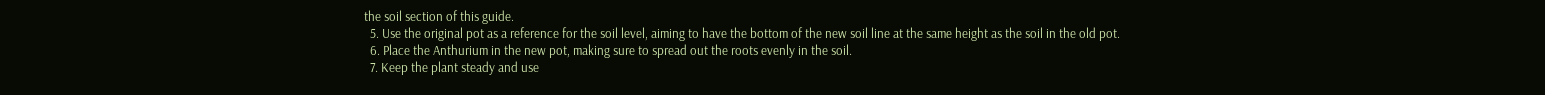the soil section of this guide.
  5. Use the original pot as a reference for the soil level, aiming to have the bottom of the new soil line at the same height as the soil in the old pot.
  6. Place the Anthurium in the new pot, making sure to spread out the roots evenly in the soil.
  7. Keep the plant steady and use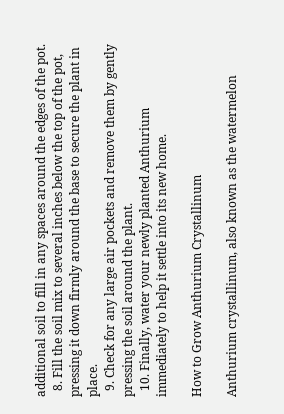additional soil to fill in any spaces around the edges of the pot.
  8. Fill the soil mix to several inches below the top of the pot, pressing it down firmly around the base to secure the plant in place.
  9. Check for any large air pockets and remove them by gently pressing the soil around the plant.
  10. Finally, water your newly planted Anthurium immediately to help it settle into its new home.

How to Grow Anthurium Crystallinum

Anthurium crystallinum, also known as the watermelon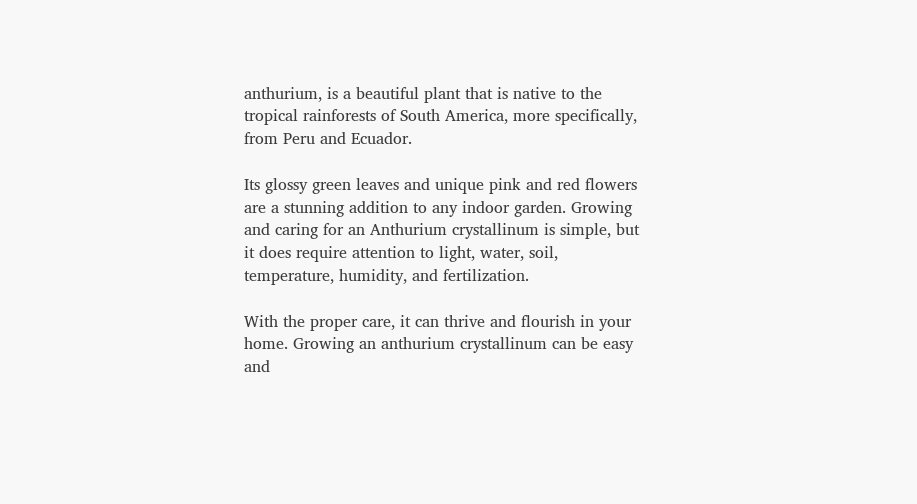anthurium, is a beautiful plant that is native to the tropical rainforests of South America, more specifically, from Peru and Ecuador.

Its glossy green leaves and unique pink and red flowers are a stunning addition to any indoor garden. Growing and caring for an Anthurium crystallinum is simple, but it does require attention to light, water, soil, temperature, humidity, and fertilization.

With the proper care, it can thrive and flourish in your home. Growing an anthurium crystallinum can be easy and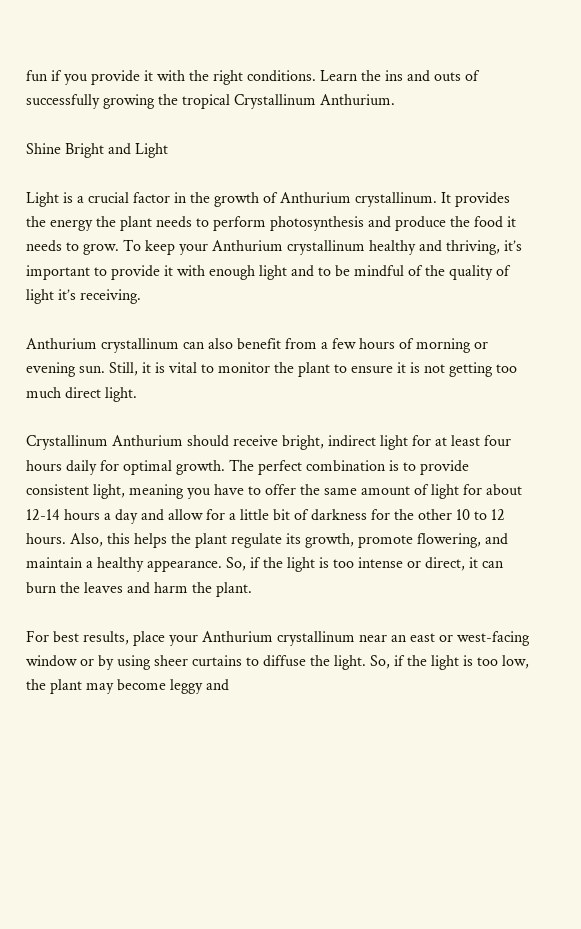fun if you provide it with the right conditions. Learn the ins and outs of successfully growing the tropical Crystallinum Anthurium.

Shine Bright and Light

Light is a crucial factor in the growth of Anthurium crystallinum. It provides the energy the plant needs to perform photosynthesis and produce the food it needs to grow. To keep your Anthurium crystallinum healthy and thriving, it’s important to provide it with enough light and to be mindful of the quality of light it’s receiving.

Anthurium crystallinum can also benefit from a few hours of morning or evening sun. Still, it is vital to monitor the plant to ensure it is not getting too much direct light.

Crystallinum Anthurium should receive bright, indirect light for at least four hours daily for optimal growth. The perfect combination is to provide consistent light, meaning you have to offer the same amount of light for about 12-14 hours a day and allow for a little bit of darkness for the other 10 to 12 hours. Also, this helps the plant regulate its growth, promote flowering, and maintain a healthy appearance. So, if the light is too intense or direct, it can burn the leaves and harm the plant.

For best results, place your Anthurium crystallinum near an east or west-facing window or by using sheer curtains to diffuse the light. So, if the light is too low, the plant may become leggy and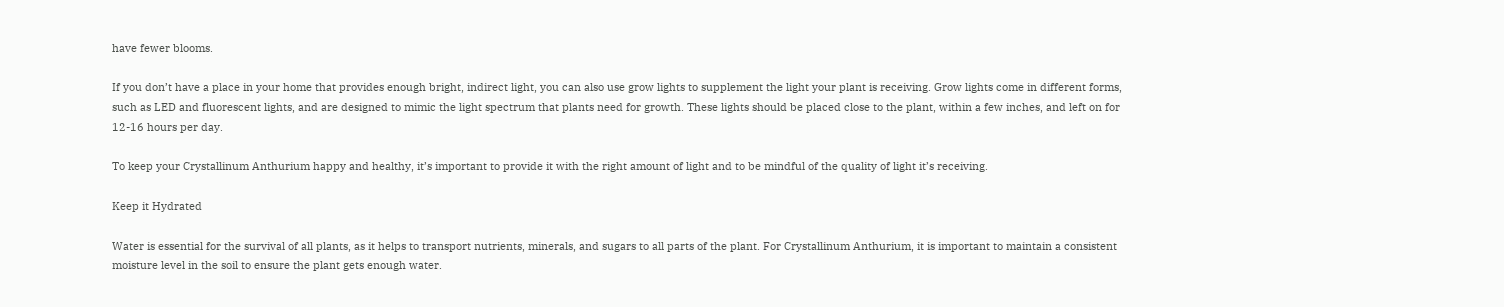have fewer blooms.

If you don’t have a place in your home that provides enough bright, indirect light, you can also use grow lights to supplement the light your plant is receiving. Grow lights come in different forms, such as LED and fluorescent lights, and are designed to mimic the light spectrum that plants need for growth. These lights should be placed close to the plant, within a few inches, and left on for 12-16 hours per day.

To keep your Crystallinum Anthurium happy and healthy, it’s important to provide it with the right amount of light and to be mindful of the quality of light it’s receiving.

Keep it Hydrated

Water is essential for the survival of all plants, as it helps to transport nutrients, minerals, and sugars to all parts of the plant. For Crystallinum Anthurium, it is important to maintain a consistent moisture level in the soil to ensure the plant gets enough water.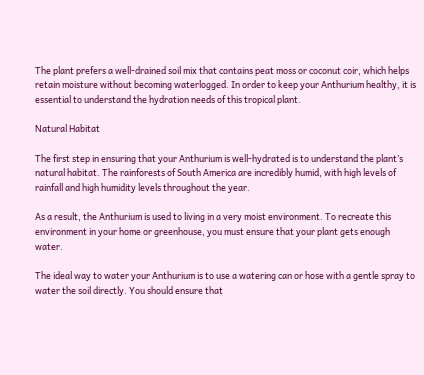The plant prefers a well-drained soil mix that contains peat moss or coconut coir, which helps retain moisture without becoming waterlogged. In order to keep your Anthurium healthy, it is essential to understand the hydration needs of this tropical plant.

Natural Habitat

The first step in ensuring that your Anthurium is well-hydrated is to understand the plant’s natural habitat. The rainforests of South America are incredibly humid, with high levels of rainfall and high humidity levels throughout the year.

As a result, the Anthurium is used to living in a very moist environment. To recreate this environment in your home or greenhouse, you must ensure that your plant gets enough water.

The ideal way to water your Anthurium is to use a watering can or hose with a gentle spray to water the soil directly. You should ensure that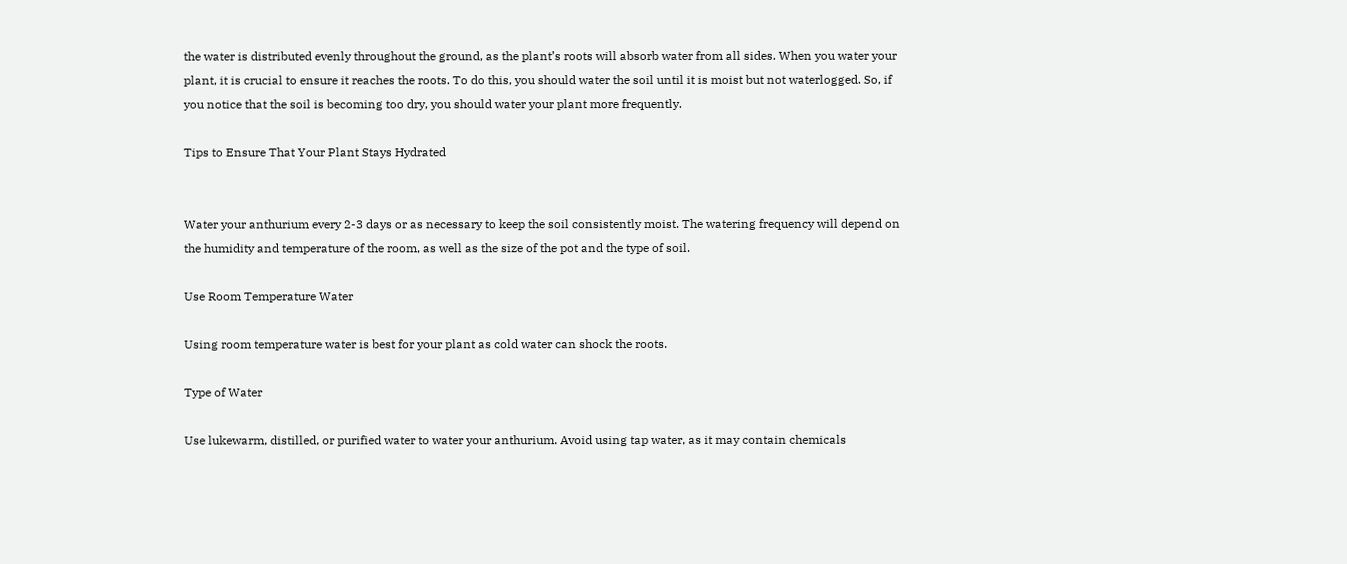the water is distributed evenly throughout the ground, as the plant’s roots will absorb water from all sides. When you water your plant, it is crucial to ensure it reaches the roots. To do this, you should water the soil until it is moist but not waterlogged. So, if you notice that the soil is becoming too dry, you should water your plant more frequently.

Tips to Ensure That Your Plant Stays Hydrated


Water your anthurium every 2-3 days or as necessary to keep the soil consistently moist. The watering frequency will depend on the humidity and temperature of the room, as well as the size of the pot and the type of soil.

Use Room Temperature Water

Using room temperature water is best for your plant as cold water can shock the roots.

Type of Water

Use lukewarm, distilled, or purified water to water your anthurium. Avoid using tap water, as it may contain chemicals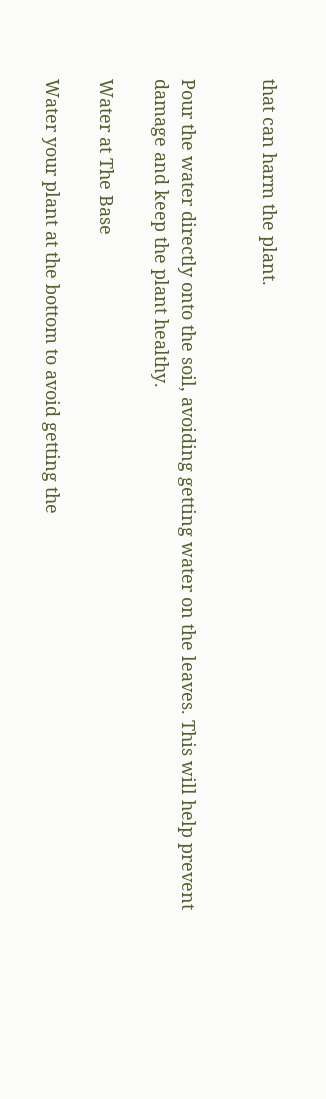that can harm the plant.


Pour the water directly onto the soil, avoiding getting water on the leaves. This will help prevent damage and keep the plant healthy.

Water at The Base

Water your plant at the bottom to avoid getting the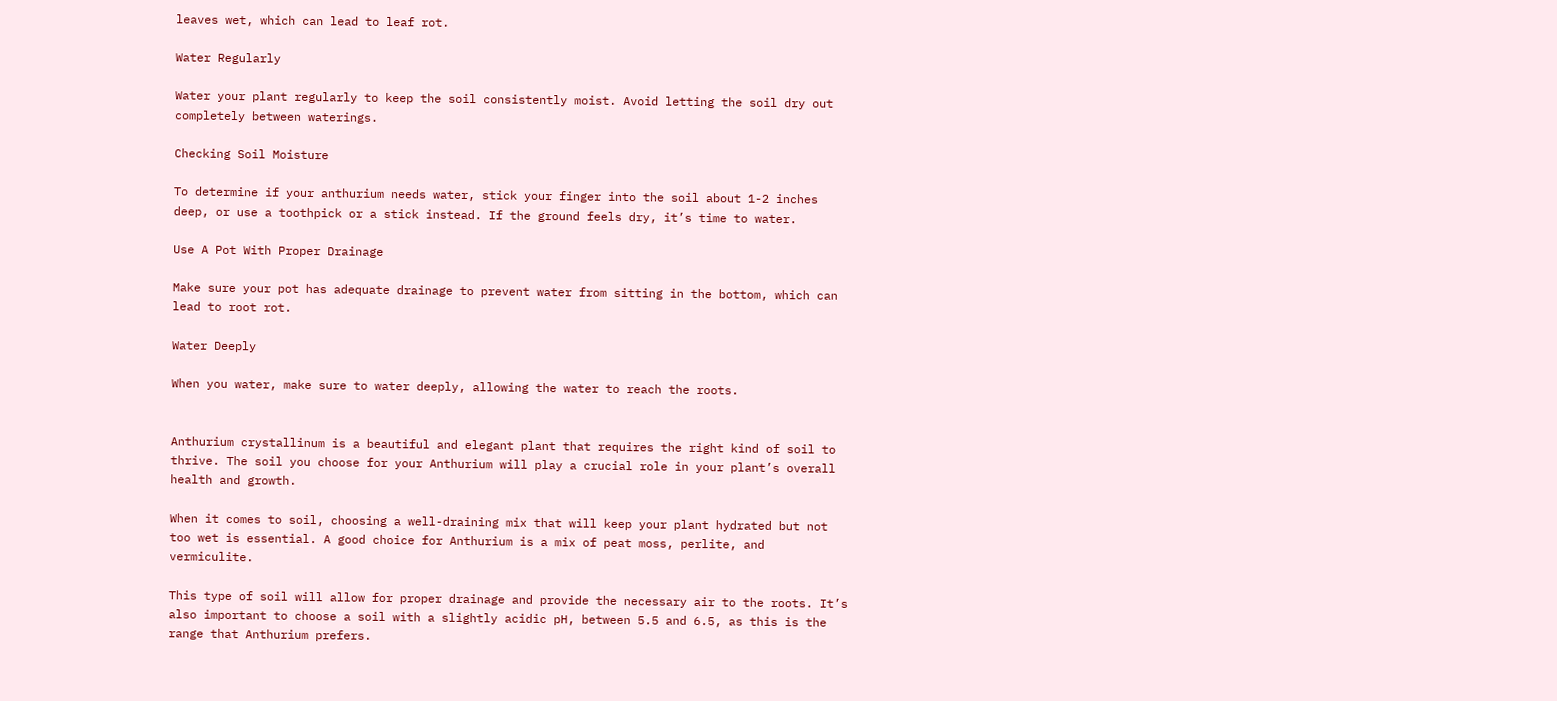leaves wet, which can lead to leaf rot.

Water Regularly

Water your plant regularly to keep the soil consistently moist. Avoid letting the soil dry out completely between waterings.

Checking Soil Moisture

To determine if your anthurium needs water, stick your finger into the soil about 1-2 inches deep, or use a toothpick or a stick instead. If the ground feels dry, it’s time to water.

Use A Pot With Proper Drainage

Make sure your pot has adequate drainage to prevent water from sitting in the bottom, which can lead to root rot.

Water Deeply

When you water, make sure to water deeply, allowing the water to reach the roots.


Anthurium crystallinum is a beautiful and elegant plant that requires the right kind of soil to thrive. The soil you choose for your Anthurium will play a crucial role in your plant’s overall health and growth.

When it comes to soil, choosing a well-draining mix that will keep your plant hydrated but not too wet is essential. A good choice for Anthurium is a mix of peat moss, perlite, and vermiculite.

This type of soil will allow for proper drainage and provide the necessary air to the roots. It’s also important to choose a soil with a slightly acidic pH, between 5.5 and 6.5, as this is the range that Anthurium prefers.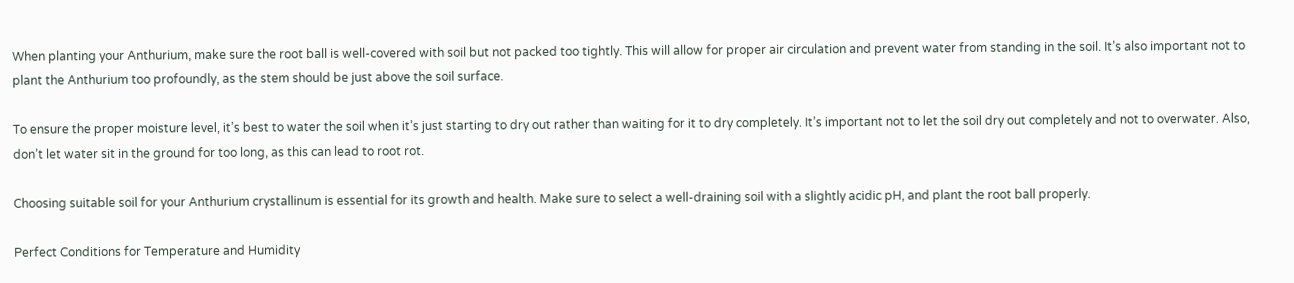When planting your Anthurium, make sure the root ball is well-covered with soil but not packed too tightly. This will allow for proper air circulation and prevent water from standing in the soil. It’s also important not to plant the Anthurium too profoundly, as the stem should be just above the soil surface.

To ensure the proper moisture level, it’s best to water the soil when it’s just starting to dry out rather than waiting for it to dry completely. It’s important not to let the soil dry out completely and not to overwater. Also, don’t let water sit in the ground for too long, as this can lead to root rot.

Choosing suitable soil for your Anthurium crystallinum is essential for its growth and health. Make sure to select a well-draining soil with a slightly acidic pH, and plant the root ball properly.

Perfect Conditions for Temperature and Humidity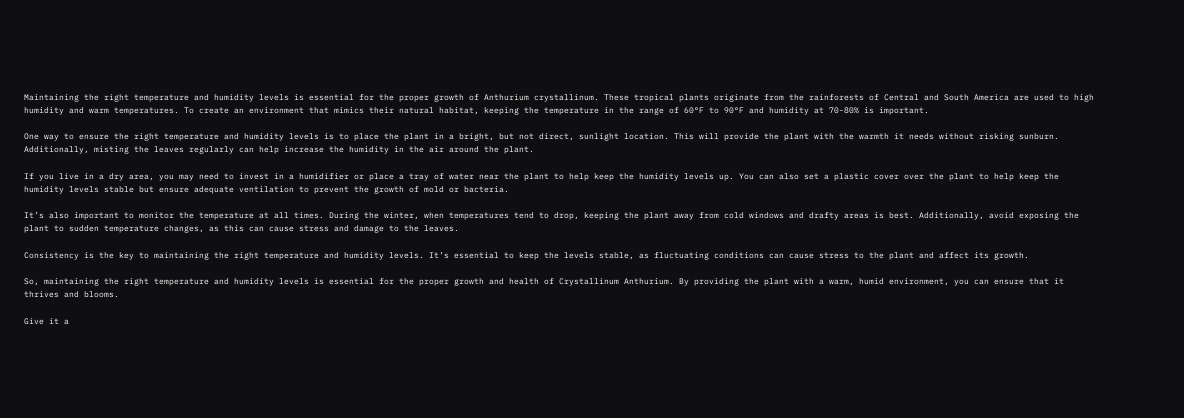Maintaining the right temperature and humidity levels is essential for the proper growth of Anthurium crystallinum. These tropical plants originate from the rainforests of Central and South America are used to high humidity and warm temperatures. To create an environment that mimics their natural habitat, keeping the temperature in the range of 60°F to 90°F and humidity at 70-80% is important.

One way to ensure the right temperature and humidity levels is to place the plant in a bright, but not direct, sunlight location. This will provide the plant with the warmth it needs without risking sunburn. Additionally, misting the leaves regularly can help increase the humidity in the air around the plant.

If you live in a dry area, you may need to invest in a humidifier or place a tray of water near the plant to help keep the humidity levels up. You can also set a plastic cover over the plant to help keep the humidity levels stable but ensure adequate ventilation to prevent the growth of mold or bacteria.

It’s also important to monitor the temperature at all times. During the winter, when temperatures tend to drop, keeping the plant away from cold windows and drafty areas is best. Additionally, avoid exposing the plant to sudden temperature changes, as this can cause stress and damage to the leaves.

Consistency is the key to maintaining the right temperature and humidity levels. It’s essential to keep the levels stable, as fluctuating conditions can cause stress to the plant and affect its growth.

So, maintaining the right temperature and humidity levels is essential for the proper growth and health of Crystallinum Anthurium. By providing the plant with a warm, humid environment, you can ensure that it thrives and blooms.

Give it a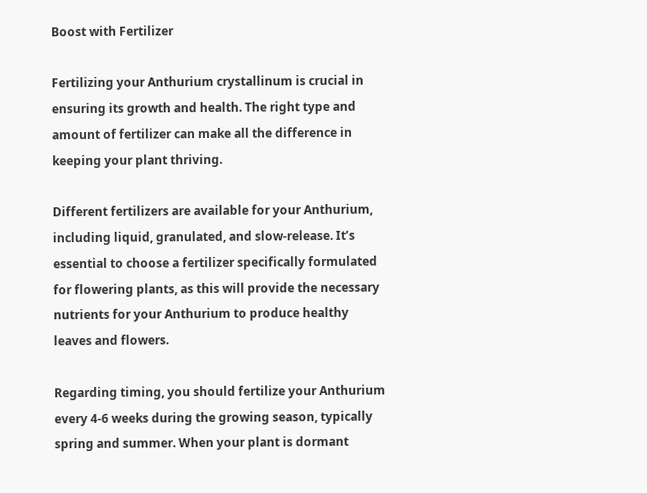Boost with Fertilizer

Fertilizing your Anthurium crystallinum is crucial in ensuring its growth and health. The right type and amount of fertilizer can make all the difference in keeping your plant thriving.

Different fertilizers are available for your Anthurium, including liquid, granulated, and slow-release. It’s essential to choose a fertilizer specifically formulated for flowering plants, as this will provide the necessary nutrients for your Anthurium to produce healthy leaves and flowers.

Regarding timing, you should fertilize your Anthurium every 4-6 weeks during the growing season, typically spring and summer. When your plant is dormant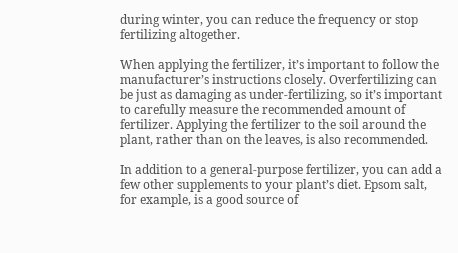during winter, you can reduce the frequency or stop fertilizing altogether.

When applying the fertilizer, it’s important to follow the manufacturer’s instructions closely. Overfertilizing can be just as damaging as under-fertilizing, so it’s important to carefully measure the recommended amount of fertilizer. Applying the fertilizer to the soil around the plant, rather than on the leaves, is also recommended.

In addition to a general-purpose fertilizer, you can add a few other supplements to your plant’s diet. Epsom salt, for example, is a good source of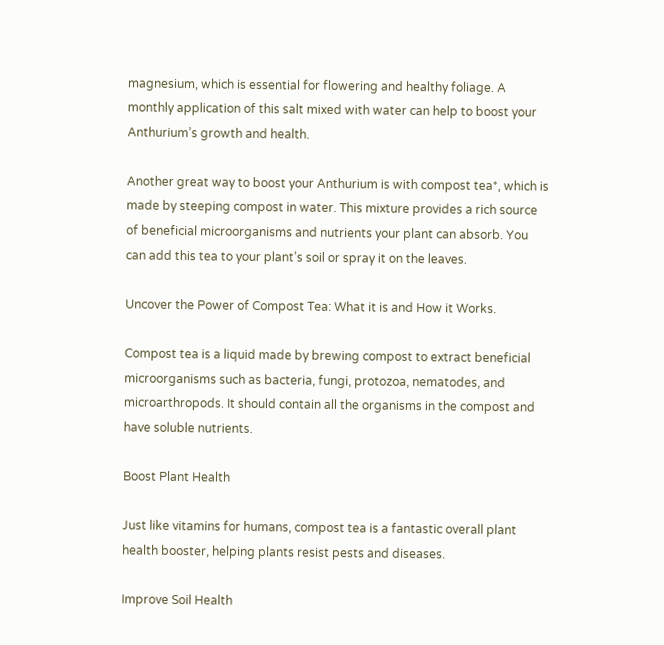magnesium, which is essential for flowering and healthy foliage. A monthly application of this salt mixed with water can help to boost your Anthurium’s growth and health.

Another great way to boost your Anthurium is with compost tea*, which is made by steeping compost in water. This mixture provides a rich source of beneficial microorganisms and nutrients your plant can absorb. You can add this tea to your plant’s soil or spray it on the leaves.

Uncover the Power of Compost Tea: What it is and How it Works.

Compost tea is a liquid made by brewing compost to extract beneficial microorganisms such as bacteria, fungi, protozoa, nematodes, and microarthropods. It should contain all the organisms in the compost and have soluble nutrients.

Boost Plant Health

Just like vitamins for humans, compost tea is a fantastic overall plant health booster, helping plants resist pests and diseases.

Improve Soil Health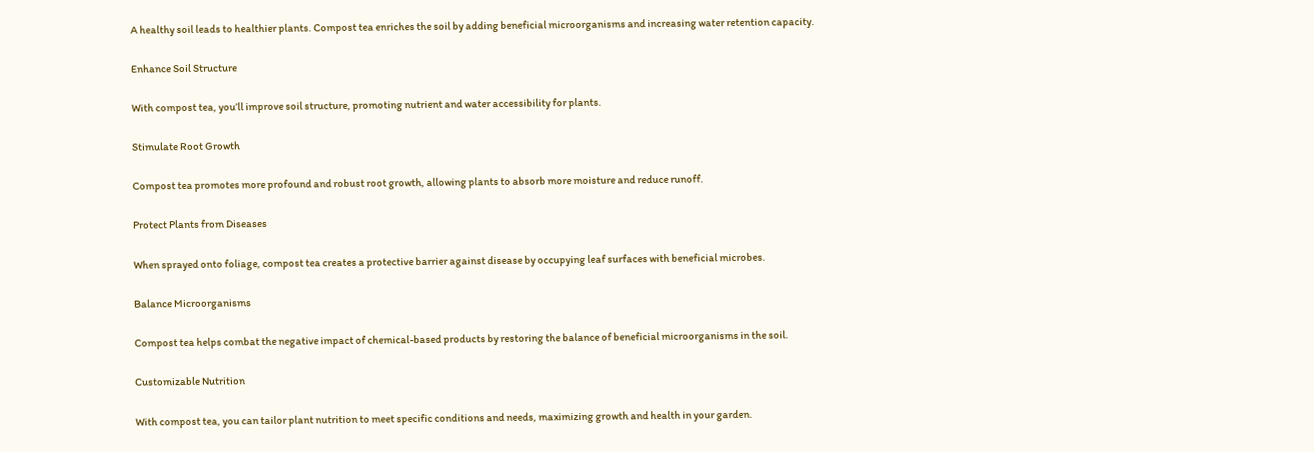A healthy soil leads to healthier plants. Compost tea enriches the soil by adding beneficial microorganisms and increasing water retention capacity.

Enhance Soil Structure

With compost tea, you’ll improve soil structure, promoting nutrient and water accessibility for plants.

Stimulate Root Growth

Compost tea promotes more profound and robust root growth, allowing plants to absorb more moisture and reduce runoff.

Protect Plants from Diseases

When sprayed onto foliage, compost tea creates a protective barrier against disease by occupying leaf surfaces with beneficial microbes.

Balance Microorganisms

Compost tea helps combat the negative impact of chemical-based products by restoring the balance of beneficial microorganisms in the soil.

Customizable Nutrition

With compost tea, you can tailor plant nutrition to meet specific conditions and needs, maximizing growth and health in your garden.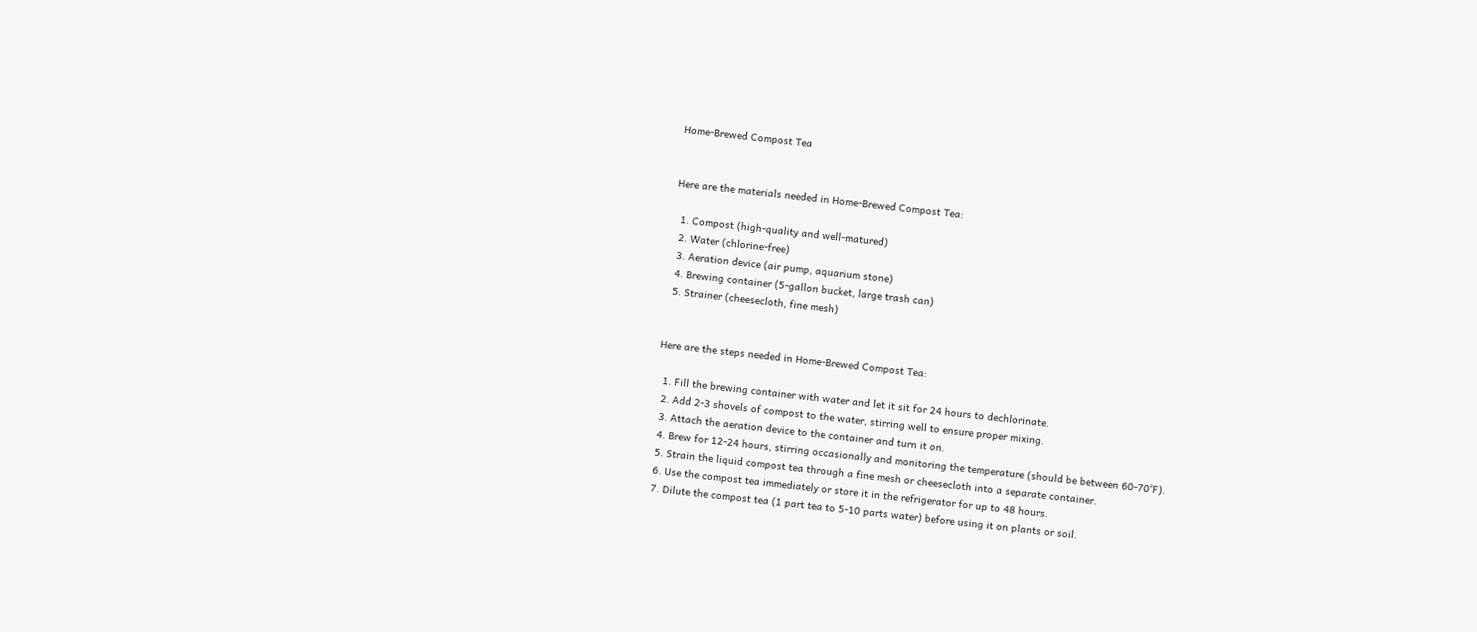Home-Brewed Compost Tea


Here are the materials needed in Home-Brewed Compost Tea:

  1. Compost (high-quality and well-matured)
  2. Water (chlorine-free)
  3. Aeration device (air pump, aquarium stone)
  4. Brewing container (5-gallon bucket, large trash can)
  5. Strainer (cheesecloth, fine mesh)


Here are the steps needed in Home-Brewed Compost Tea:

  1. Fill the brewing container with water and let it sit for 24 hours to dechlorinate.
  2. Add 2-3 shovels of compost to the water, stirring well to ensure proper mixing.
  3. Attach the aeration device to the container and turn it on.
  4. Brew for 12-24 hours, stirring occasionally and monitoring the temperature (should be between 60-70°F).
  5. Strain the liquid compost tea through a fine mesh or cheesecloth into a separate container.
  6. Use the compost tea immediately or store it in the refrigerator for up to 48 hours.
  7. Dilute the compost tea (1 part tea to 5-10 parts water) before using it on plants or soil.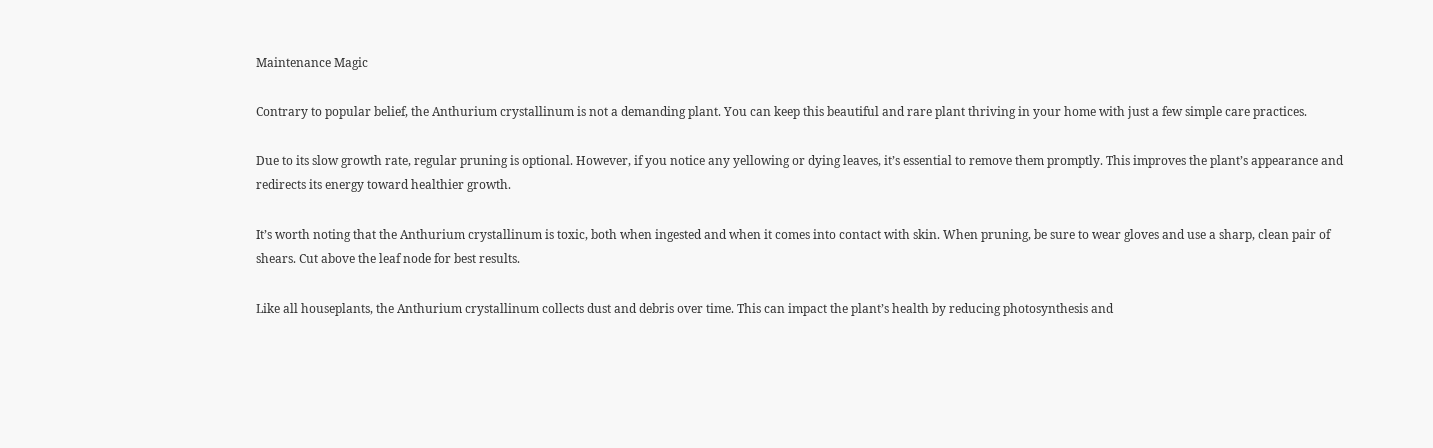Maintenance Magic

Contrary to popular belief, the Anthurium crystallinum is not a demanding plant. You can keep this beautiful and rare plant thriving in your home with just a few simple care practices.

Due to its slow growth rate, regular pruning is optional. However, if you notice any yellowing or dying leaves, it’s essential to remove them promptly. This improves the plant’s appearance and redirects its energy toward healthier growth.

It’s worth noting that the Anthurium crystallinum is toxic, both when ingested and when it comes into contact with skin. When pruning, be sure to wear gloves and use a sharp, clean pair of shears. Cut above the leaf node for best results.

Like all houseplants, the Anthurium crystallinum collects dust and debris over time. This can impact the plant’s health by reducing photosynthesis and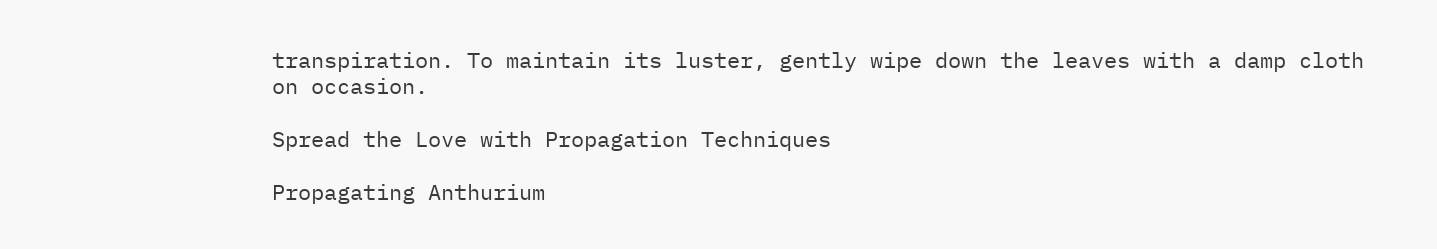transpiration. To maintain its luster, gently wipe down the leaves with a damp cloth on occasion.

Spread the Love with Propagation Techniques

Propagating Anthurium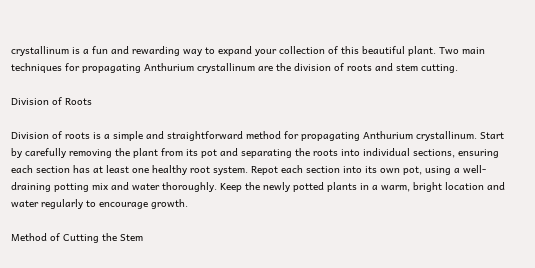crystallinum is a fun and rewarding way to expand your collection of this beautiful plant. Two main techniques for propagating Anthurium crystallinum are the division of roots and stem cutting.

Division of Roots

Division of roots is a simple and straightforward method for propagating Anthurium crystallinum. Start by carefully removing the plant from its pot and separating the roots into individual sections, ensuring each section has at least one healthy root system. Repot each section into its own pot, using a well-draining potting mix and water thoroughly. Keep the newly potted plants in a warm, bright location and water regularly to encourage growth.

Method of Cutting the Stem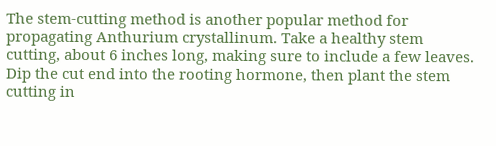The stem-cutting method is another popular method for propagating Anthurium crystallinum. Take a healthy stem cutting, about 6 inches long, making sure to include a few leaves. Dip the cut end into the rooting hormone, then plant the stem cutting in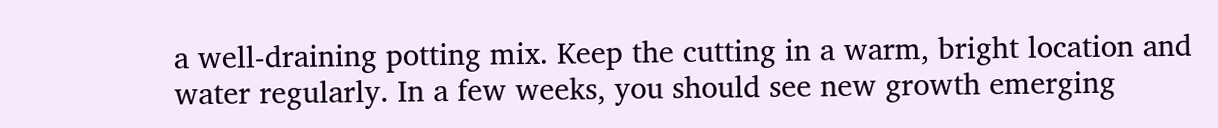a well-draining potting mix. Keep the cutting in a warm, bright location and water regularly. In a few weeks, you should see new growth emerging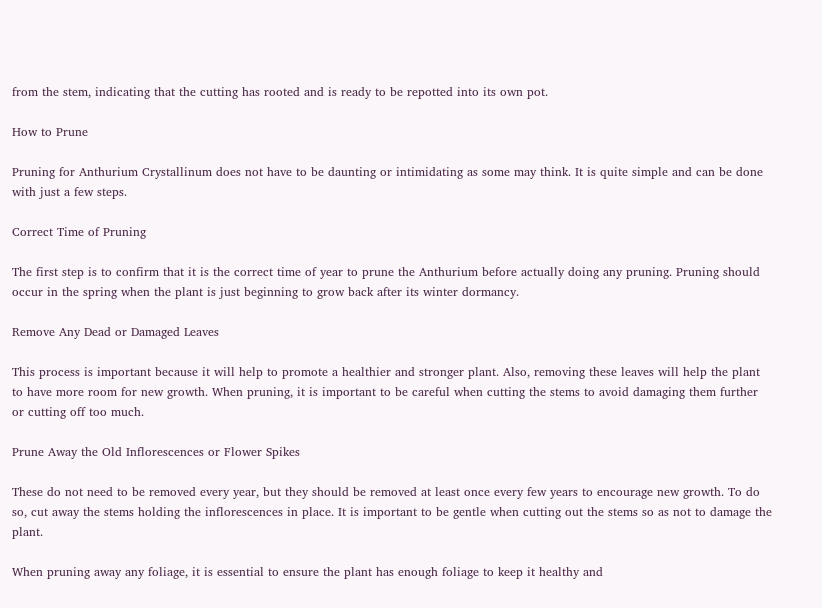from the stem, indicating that the cutting has rooted and is ready to be repotted into its own pot.

How to Prune

Pruning for Anthurium Crystallinum does not have to be daunting or intimidating as some may think. It is quite simple and can be done with just a few steps.

Correct Time of Pruning

The first step is to confirm that it is the correct time of year to prune the Anthurium before actually doing any pruning. Pruning should occur in the spring when the plant is just beginning to grow back after its winter dormancy.

Remove Any Dead or Damaged Leaves

This process is important because it will help to promote a healthier and stronger plant. Also, removing these leaves will help the plant to have more room for new growth. When pruning, it is important to be careful when cutting the stems to avoid damaging them further or cutting off too much.

Prune Away the Old Inflorescences or Flower Spikes

These do not need to be removed every year, but they should be removed at least once every few years to encourage new growth. To do so, cut away the stems holding the inflorescences in place. It is important to be gentle when cutting out the stems so as not to damage the plant.

When pruning away any foliage, it is essential to ensure the plant has enough foliage to keep it healthy and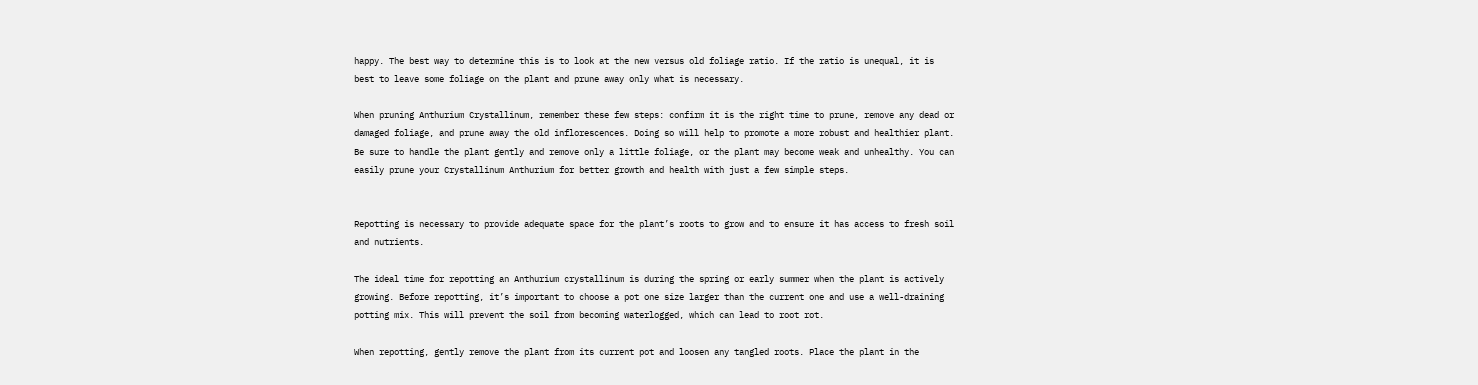happy. The best way to determine this is to look at the new versus old foliage ratio. If the ratio is unequal, it is best to leave some foliage on the plant and prune away only what is necessary.

When pruning Anthurium Crystallinum, remember these few steps: confirm it is the right time to prune, remove any dead or damaged foliage, and prune away the old inflorescences. Doing so will help to promote a more robust and healthier plant. Be sure to handle the plant gently and remove only a little foliage, or the plant may become weak and unhealthy. You can easily prune your Crystallinum Anthurium for better growth and health with just a few simple steps.


Repotting is necessary to provide adequate space for the plant’s roots to grow and to ensure it has access to fresh soil and nutrients.

The ideal time for repotting an Anthurium crystallinum is during the spring or early summer when the plant is actively growing. Before repotting, it’s important to choose a pot one size larger than the current one and use a well-draining potting mix. This will prevent the soil from becoming waterlogged, which can lead to root rot.

When repotting, gently remove the plant from its current pot and loosen any tangled roots. Place the plant in the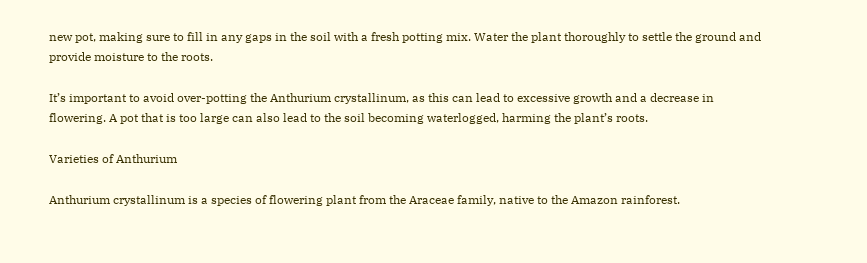new pot, making sure to fill in any gaps in the soil with a fresh potting mix. Water the plant thoroughly to settle the ground and provide moisture to the roots.

It’s important to avoid over-potting the Anthurium crystallinum, as this can lead to excessive growth and a decrease in flowering. A pot that is too large can also lead to the soil becoming waterlogged, harming the plant’s roots.

Varieties of Anthurium

Anthurium crystallinum is a species of flowering plant from the Araceae family, native to the Amazon rainforest.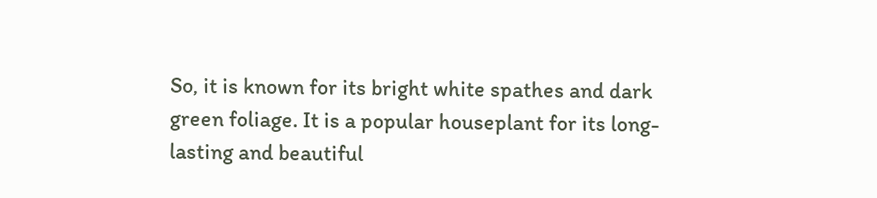So, it is known for its bright white spathes and dark green foliage. It is a popular houseplant for its long-lasting and beautiful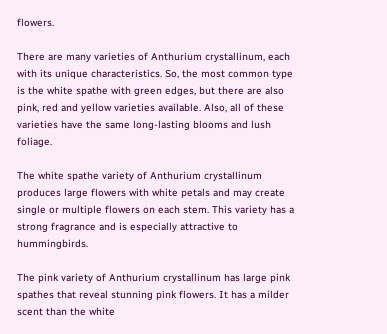flowers.

There are many varieties of Anthurium crystallinum, each with its unique characteristics. So, the most common type is the white spathe with green edges, but there are also pink, red and yellow varieties available. Also, all of these varieties have the same long-lasting blooms and lush foliage.

The white spathe variety of Anthurium crystallinum produces large flowers with white petals and may create single or multiple flowers on each stem. This variety has a strong fragrance and is especially attractive to hummingbirds.

The pink variety of Anthurium crystallinum has large pink spathes that reveal stunning pink flowers. It has a milder scent than the white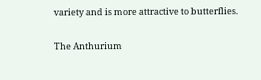variety and is more attractive to butterflies.

The Anthurium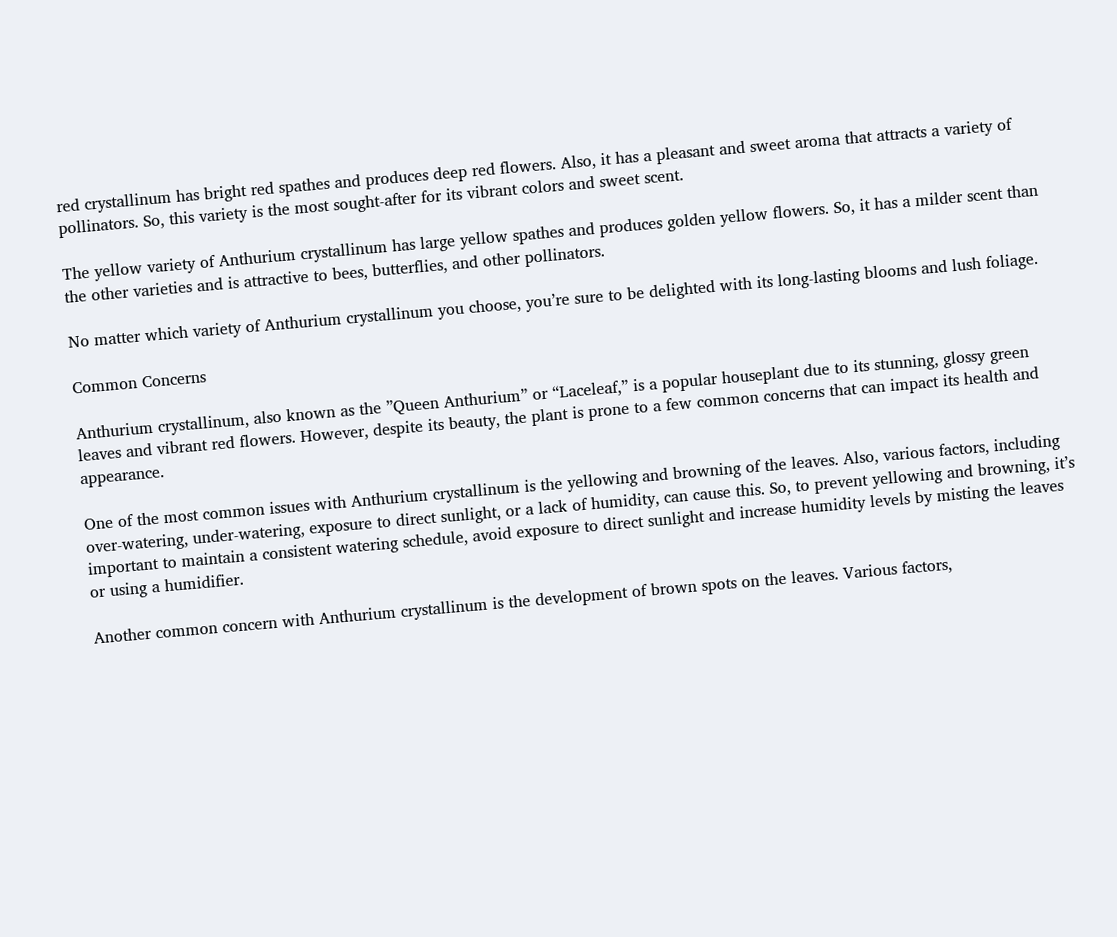red crystallinum has bright red spathes and produces deep red flowers. Also, it has a pleasant and sweet aroma that attracts a variety of pollinators. So, this variety is the most sought-after for its vibrant colors and sweet scent.

The yellow variety of Anthurium crystallinum has large yellow spathes and produces golden yellow flowers. So, it has a milder scent than the other varieties and is attractive to bees, butterflies, and other pollinators.

No matter which variety of Anthurium crystallinum you choose, you’re sure to be delighted with its long-lasting blooms and lush foliage.

Common Concerns

Anthurium crystallinum, also known as the ”Queen Anthurium” or “Laceleaf,” is a popular houseplant due to its stunning, glossy green leaves and vibrant red flowers. However, despite its beauty, the plant is prone to a few common concerns that can impact its health and appearance.

One of the most common issues with Anthurium crystallinum is the yellowing and browning of the leaves. Also, various factors, including over-watering, under-watering, exposure to direct sunlight, or a lack of humidity, can cause this. So, to prevent yellowing and browning, it’s important to maintain a consistent watering schedule, avoid exposure to direct sunlight and increase humidity levels by misting the leaves or using a humidifier.

Another common concern with Anthurium crystallinum is the development of brown spots on the leaves. Various factors,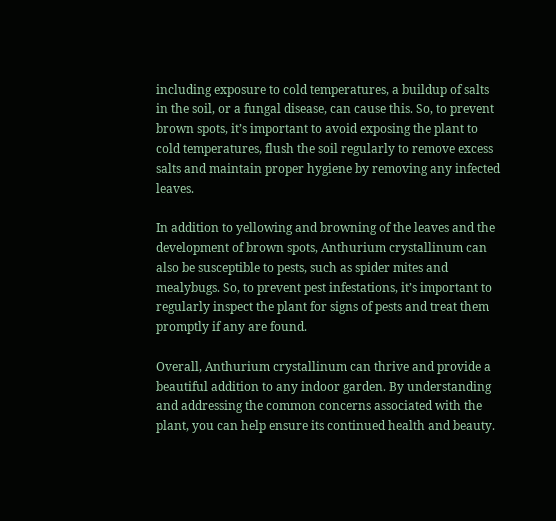including exposure to cold temperatures, a buildup of salts in the soil, or a fungal disease, can cause this. So, to prevent brown spots, it’s important to avoid exposing the plant to cold temperatures, flush the soil regularly to remove excess salts and maintain proper hygiene by removing any infected leaves.

In addition to yellowing and browning of the leaves and the development of brown spots, Anthurium crystallinum can also be susceptible to pests, such as spider mites and mealybugs. So, to prevent pest infestations, it’s important to regularly inspect the plant for signs of pests and treat them promptly if any are found.

Overall, Anthurium crystallinum can thrive and provide a beautiful addition to any indoor garden. By understanding and addressing the common concerns associated with the plant, you can help ensure its continued health and beauty.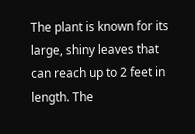The plant is known for its large, shiny leaves that can reach up to 2 feet in length. The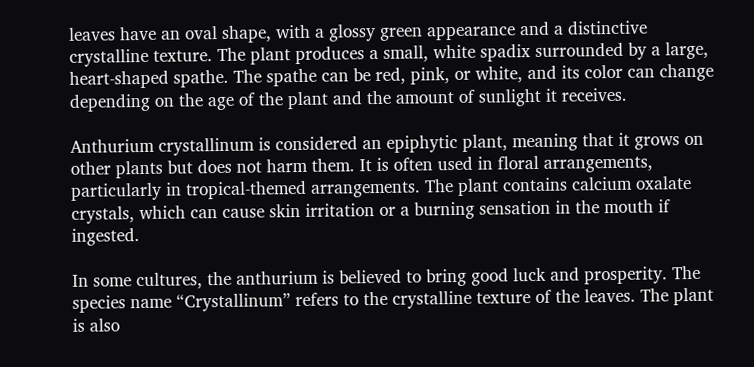leaves have an oval shape, with a glossy green appearance and a distinctive crystalline texture. The plant produces a small, white spadix surrounded by a large, heart-shaped spathe. The spathe can be red, pink, or white, and its color can change depending on the age of the plant and the amount of sunlight it receives.

Anthurium crystallinum is considered an epiphytic plant, meaning that it grows on other plants but does not harm them. It is often used in floral arrangements, particularly in tropical-themed arrangements. The plant contains calcium oxalate crystals, which can cause skin irritation or a burning sensation in the mouth if ingested.

In some cultures, the anthurium is believed to bring good luck and prosperity. The species name “Crystallinum” refers to the crystalline texture of the leaves. The plant is also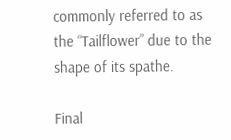commonly referred to as the “Tailflower” due to the shape of its spathe.

Final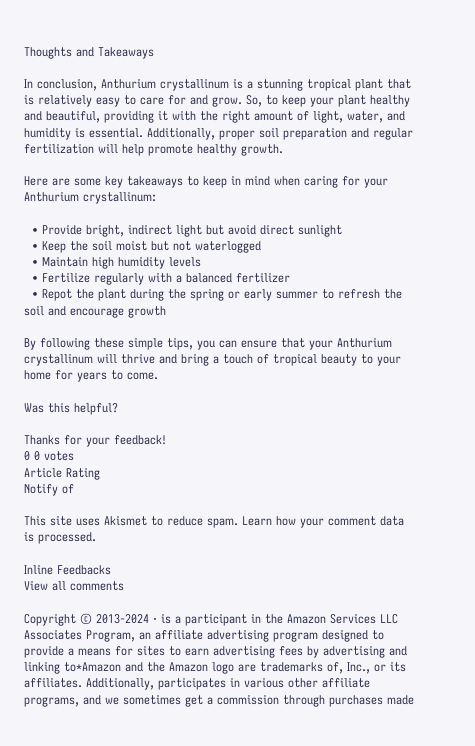Thoughts and Takeaways

In conclusion, Anthurium crystallinum is a stunning tropical plant that is relatively easy to care for and grow. So, to keep your plant healthy and beautiful, providing it with the right amount of light, water, and humidity is essential. Additionally, proper soil preparation and regular fertilization will help promote healthy growth.

Here are some key takeaways to keep in mind when caring for your Anthurium crystallinum:

  • Provide bright, indirect light but avoid direct sunlight
  • Keep the soil moist but not waterlogged
  • Maintain high humidity levels
  • Fertilize regularly with a balanced fertilizer
  • Repot the plant during the spring or early summer to refresh the soil and encourage growth

By following these simple tips, you can ensure that your Anthurium crystallinum will thrive and bring a touch of tropical beauty to your home for years to come.

Was this helpful?

Thanks for your feedback!
0 0 votes
Article Rating
Notify of

This site uses Akismet to reduce spam. Learn how your comment data is processed.

Inline Feedbacks
View all comments

Copyright © 2013-2024 · is a participant in the Amazon Services LLC Associates Program, an affiliate advertising program designed to provide a means for sites to earn advertising fees by advertising and linking to*Amazon and the Amazon logo are trademarks of, Inc., or its affiliates. Additionally, participates in various other affiliate programs, and we sometimes get a commission through purchases made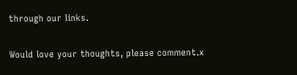through our links.

Would love your thoughts, please comment.x